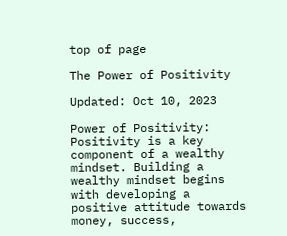top of page

The Power of Positivity

Updated: Oct 10, 2023

Power of Positivity: Positivity is a key component of a wealthy mindset. Building a wealthy mindset begins with developing a positive attitude towards money, success,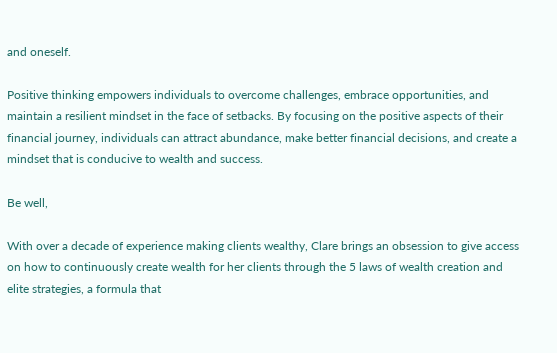and oneself.

Positive thinking empowers individuals to overcome challenges, embrace opportunities, and maintain a resilient mindset in the face of setbacks. By focusing on the positive aspects of their financial journey, individuals can attract abundance, make better financial decisions, and create a mindset that is conducive to wealth and success.

Be well,

With over a decade of experience making clients wealthy, Clare brings an obsession to give access on how to continuously create wealth for her clients through the 5 laws of wealth creation and elite strategies, a formula that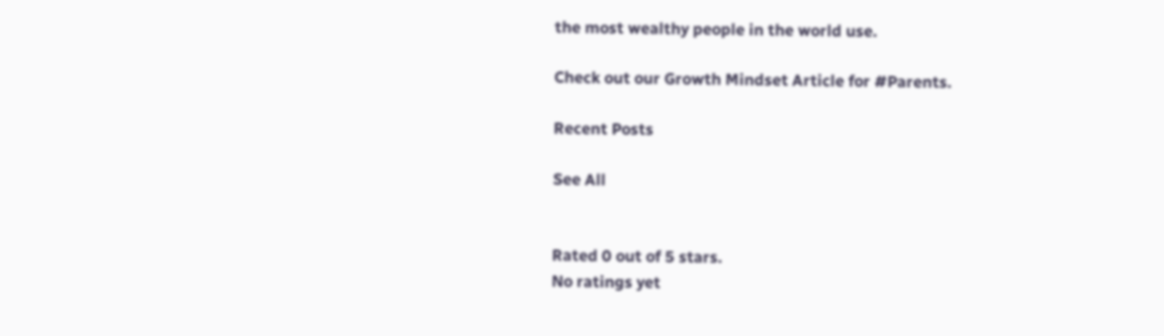the most wealthy people in the world use.

Check out our Growth Mindset Article for #Parents.

Recent Posts

See All


Rated 0 out of 5 stars.
No ratings yet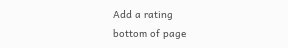Add a rating
bottom of page